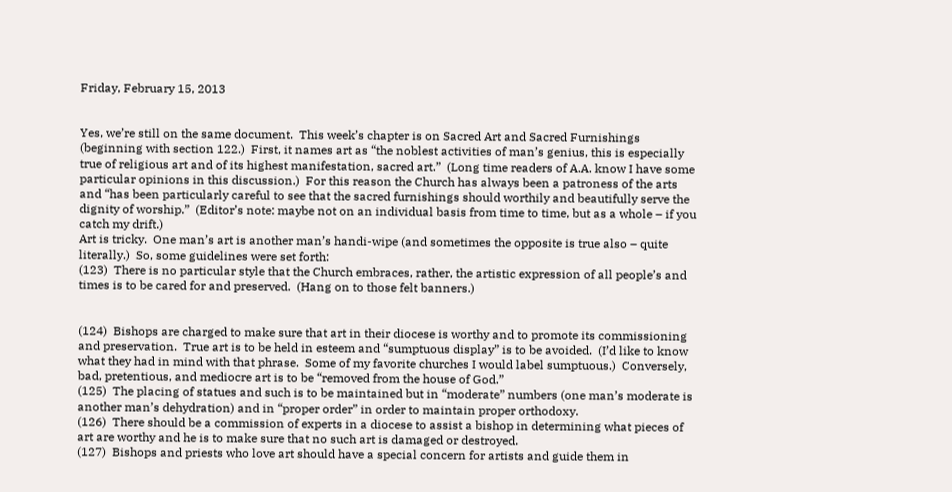Friday, February 15, 2013


Yes, we’re still on the same document.  This week’s chapter is on Sacred Art and Sacred Furnishings (beginning with section 122.)  First, it names art as “the noblest activities of man’s genius, this is especially true of religious art and of its highest manifestation, sacred art.”  (Long time readers of A.A. know I have some particular opinions in this discussion.)  For this reason the Church has always been a patroness of the arts and “has been particularly careful to see that the sacred furnishings should worthily and beautifully serve the dignity of worship.”  (Editor’s note: maybe not on an individual basis from time to time, but as a whole – if you catch my drift.)
Art is tricky.  One man’s art is another man’s handi-wipe (and sometimes the opposite is true also – quite literally.)  So, some guidelines were set forth:
(123)  There is no particular style that the Church embraces, rather, the artistic expression of all people’s and times is to be cared for and preserved.  (Hang on to those felt banners.)


(124)  Bishops are charged to make sure that art in their diocese is worthy and to promote its commissioning and preservation.  True art is to be held in esteem and “sumptuous display” is to be avoided.  (I’d like to know what they had in mind with that phrase.  Some of my favorite churches I would label sumptuous.)  Conversely, bad, pretentious, and mediocre art is to be “removed from the house of God.”
(125)  The placing of statues and such is to be maintained but in “moderate” numbers (one man’s moderate is another man’s dehydration) and in “proper order” in order to maintain proper orthodoxy.
(126)  There should be a commission of experts in a diocese to assist a bishop in determining what pieces of art are worthy and he is to make sure that no such art is damaged or destroyed.
(127)  Bishops and priests who love art should have a special concern for artists and guide them in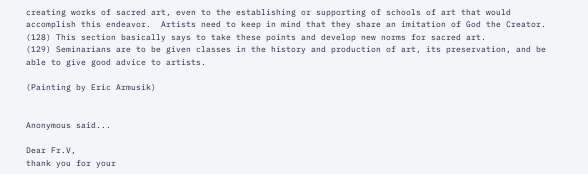creating works of sacred art, even to the establishing or supporting of schools of art that would accomplish this endeavor.  Artists need to keep in mind that they share an imitation of God the Creator.
(128) This section basically says to take these points and develop new norms for sacred art.
(129) Seminarians are to be given classes in the history and production of art, its preservation, and be able to give good advice to artists.

(Painting by Eric Armusik)


Anonymous said...

Dear Fr.V,
thank you for your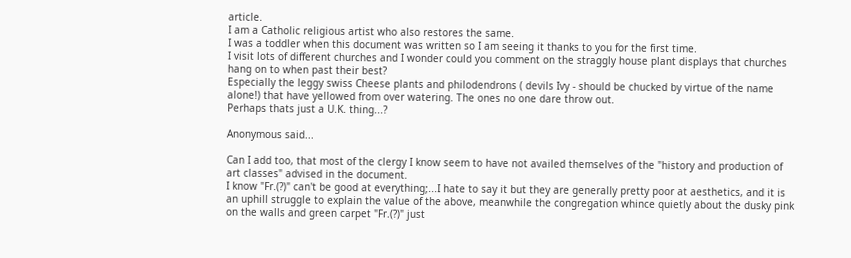article.
I am a Catholic religious artist who also restores the same.
I was a toddler when this document was written so I am seeing it thanks to you for the first time.
I visit lots of different churches and I wonder could you comment on the straggly house plant displays that churches hang on to when past their best?
Especially the leggy swiss Cheese plants and philodendrons ( devils Ivy - should be chucked by virtue of the name alone!) that have yellowed from over watering. The ones no one dare throw out.
Perhaps thats just a U.K. thing...?

Anonymous said...

Can I add too, that most of the clergy I know seem to have not availed themselves of the "history and production of art classes" advised in the document.
I know "Fr.(?)" can't be good at everything;...I hate to say it but they are generally pretty poor at aesthetics, and it is an uphill struggle to explain the value of the above, meanwhile the congregation whince quietly about the dusky pink on the walls and green carpet "Fr.(?)" just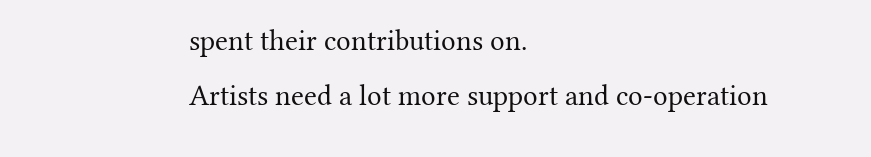spent their contributions on.
Artists need a lot more support and co-operation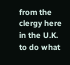from the clergy here in the U.K. to do what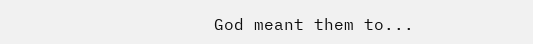God meant them to...